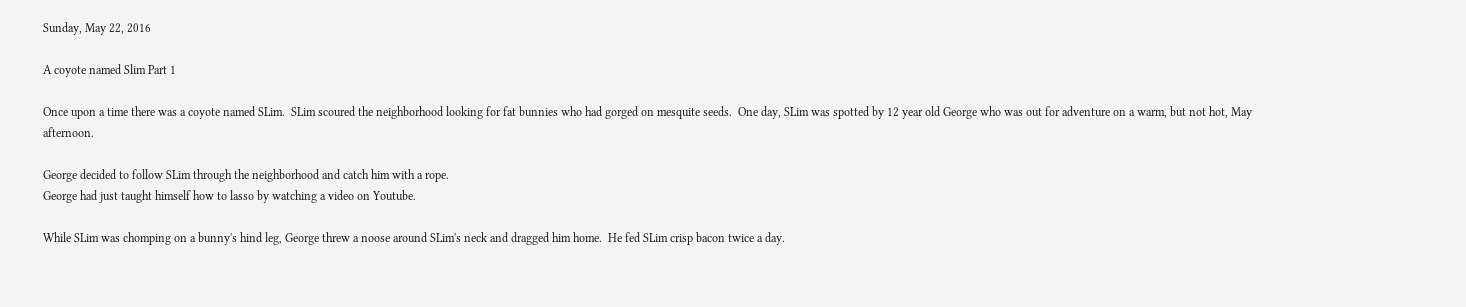Sunday, May 22, 2016

A coyote named Slim Part 1

Once upon a time there was a coyote named SLim.  SLim scoured the neighborhood looking for fat bunnies who had gorged on mesquite seeds.  One day, SLim was spotted by 12 year old George who was out for adventure on a warm, but not hot, May afternoon.

George decided to follow SLim through the neighborhood and catch him with a rope.
George had just taught himself how to lasso by watching a video on Youtube.

While SLim was chomping on a bunny's hind leg, George threw a noose around SLim's neck and dragged him home.  He fed SLim crisp bacon twice a day.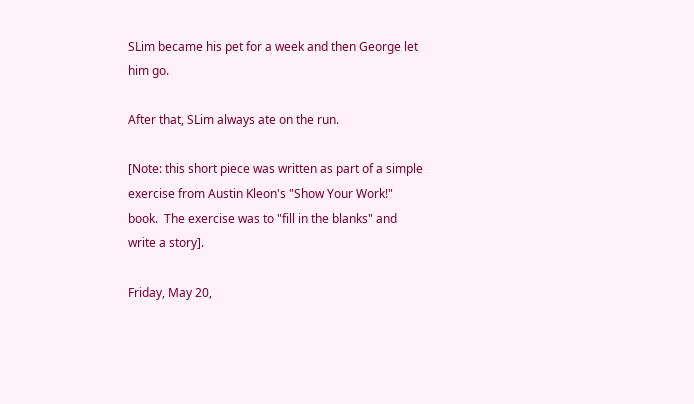SLim became his pet for a week and then George let him go.

After that, SLim always ate on the run.

[Note: this short piece was written as part of a simple exercise from Austin Kleon's "Show Your Work!" book.  The exercise was to "fill in the blanks" and write a story].

Friday, May 20,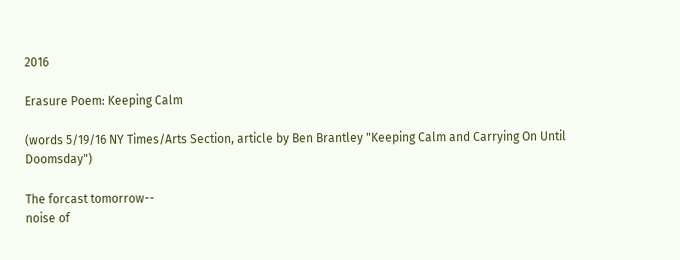2016

Erasure Poem: Keeping Calm

(words 5/19/16 NY Times/Arts Section, article by Ben Brantley "Keeping Calm and Carrying On Until Doomsday")

The forcast tomorrow--
noise of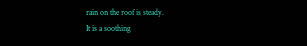rain on the roof is steady.
It is a soothing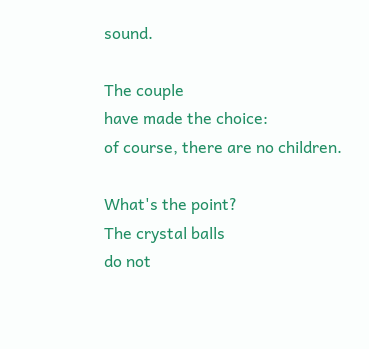sound.

The couple
have made the choice:
of course, there are no children.

What's the point?
The crystal balls
do not